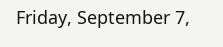Friday, September 7,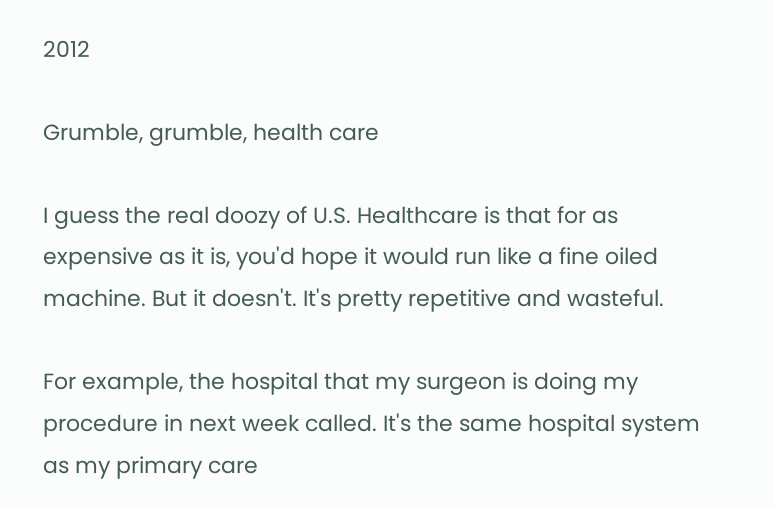2012

Grumble, grumble, health care

I guess the real doozy of U.S. Healthcare is that for as expensive as it is, you'd hope it would run like a fine oiled machine. But it doesn't. It's pretty repetitive and wasteful.

For example, the hospital that my surgeon is doing my procedure in next week called. It's the same hospital system as my primary care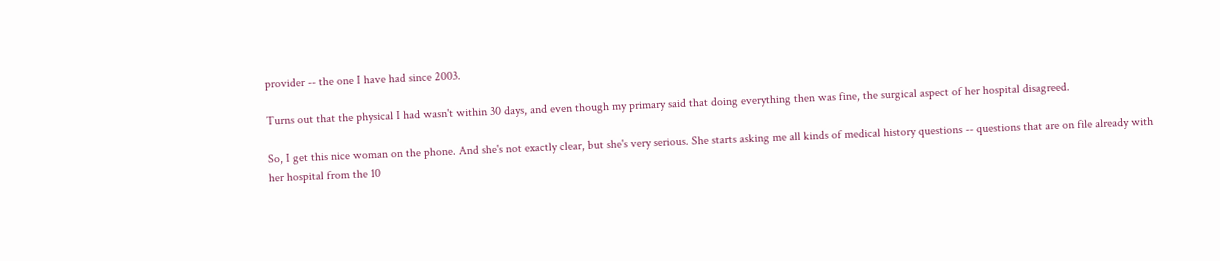provider -- the one I have had since 2003.

Turns out that the physical I had wasn't within 30 days, and even though my primary said that doing everything then was fine, the surgical aspect of her hospital disagreed.

So, I get this nice woman on the phone. And she's not exactly clear, but she's very serious. She starts asking me all kinds of medical history questions -- questions that are on file already with her hospital from the 10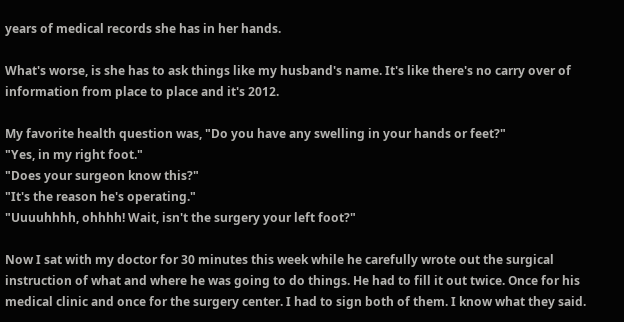years of medical records she has in her hands.

What's worse, is she has to ask things like my husband's name. It's like there's no carry over of information from place to place and it's 2012.

My favorite health question was, "Do you have any swelling in your hands or feet?"
"Yes, in my right foot."
"Does your surgeon know this?"
"It's the reason he's operating."
"Uuuuhhhh, ohhhh! Wait, isn't the surgery your left foot?"

Now I sat with my doctor for 30 minutes this week while he carefully wrote out the surgical instruction of what and where he was going to do things. He had to fill it out twice. Once for his medical clinic and once for the surgery center. I had to sign both of them. I know what they said.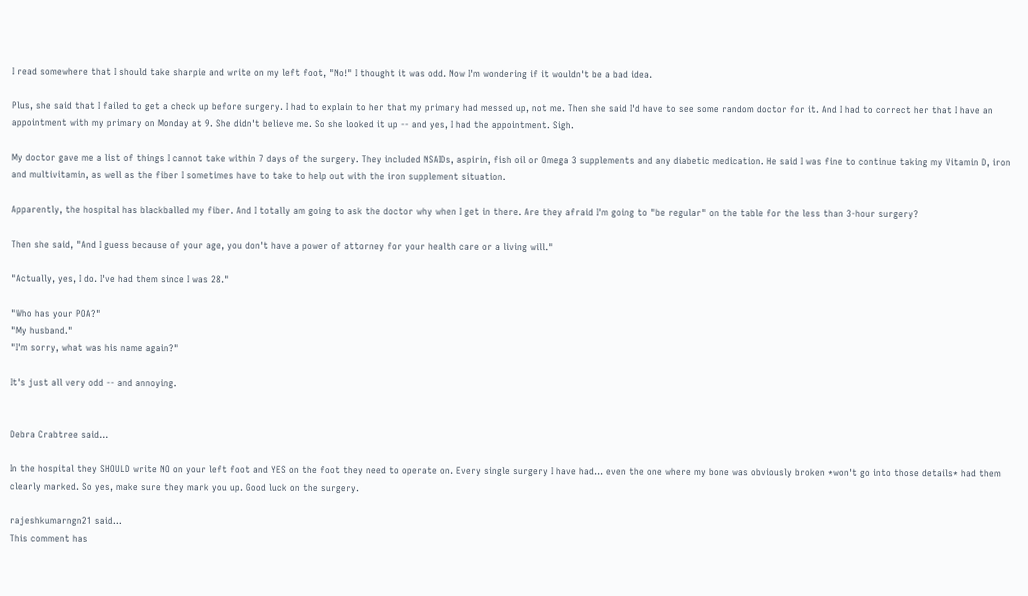I read somewhere that I should take sharpie and write on my left foot, "No!" I thought it was odd. Now I'm wondering if it wouldn't be a bad idea.

Plus, she said that I failed to get a check up before surgery. I had to explain to her that my primary had messed up, not me. Then she said I'd have to see some random doctor for it. And I had to correct her that I have an appointment with my primary on Monday at 9. She didn't believe me. So she looked it up -- and yes, I had the appointment. Sigh.

My doctor gave me a list of things I cannot take within 7 days of the surgery. They included NSAIDs, aspirin, fish oil or Omega 3 supplements and any diabetic medication. He said I was fine to continue taking my Vitamin D, iron and multivitamin, as well as the fiber I sometimes have to take to help out with the iron supplement situation.

Apparently, the hospital has blackballed my fiber. And I totally am going to ask the doctor why when I get in there. Are they afraid I'm going to "be regular" on the table for the less than 3-hour surgery?

Then she said, "And I guess because of your age, you don't have a power of attorney for your health care or a living will."

"Actually, yes, I do. I've had them since I was 28."

"Who has your POA?"
"My husband."
"I'm sorry, what was his name again?"

It's just all very odd -- and annoying.


Debra Crabtree said...

In the hospital they SHOULD write NO on your left foot and YES on the foot they need to operate on. Every single surgery I have had... even the one where my bone was obviously broken *won't go into those details* had them clearly marked. So yes, make sure they mark you up. Good luck on the surgery.

rajeshkumarngn21 said...
This comment has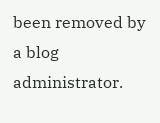been removed by a blog administrator.